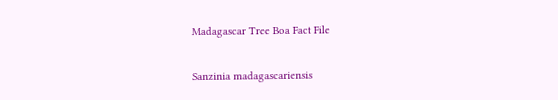Madagascar Tree Boa Fact File

Sanzinia madagascariensis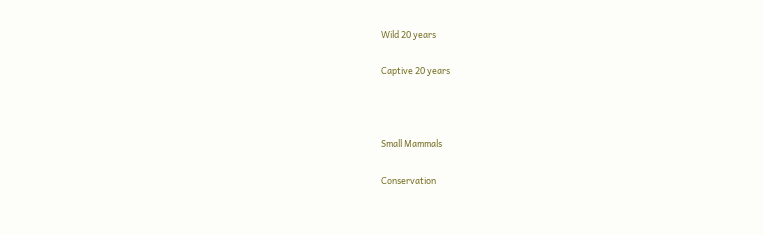Wild 20 years

Captive 20 years



Small Mammals

Conservation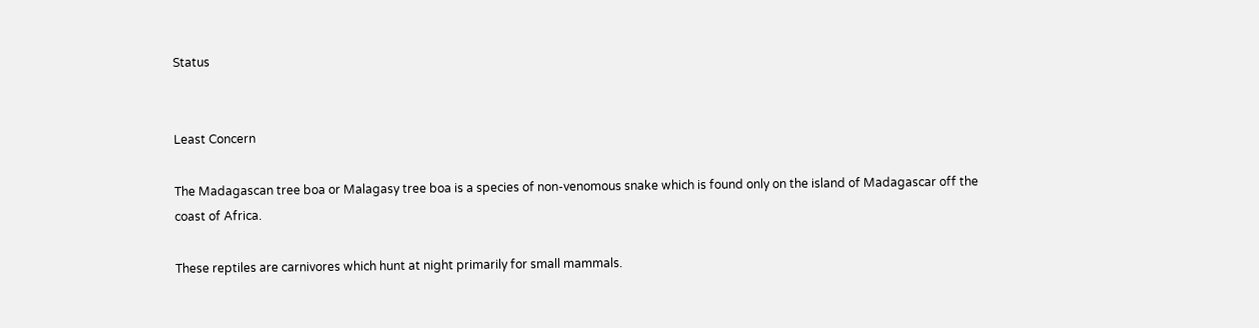Status


Least Concern

The Madagascan tree boa or Malagasy tree boa is a species of non-venomous snake which is found only on the island of Madagascar off the coast of Africa.

These reptiles are carnivores which hunt at night primarily for small mammals.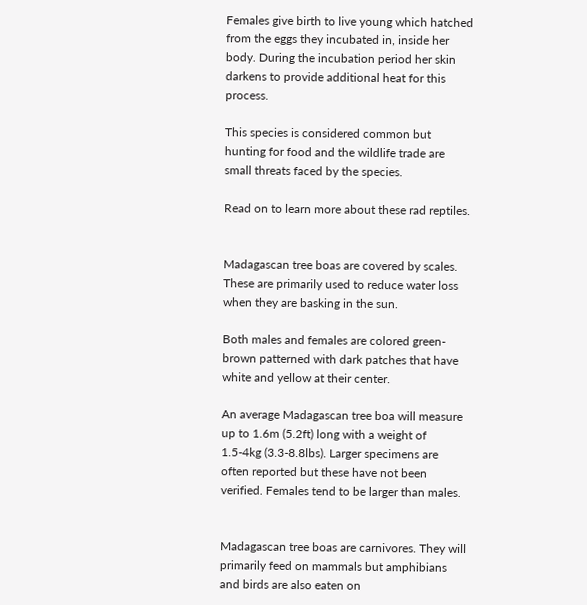Females give birth to live young which hatched from the eggs they incubated in, inside her body. During the incubation period her skin darkens to provide additional heat for this process.

This species is considered common but hunting for food and the wildlife trade are small threats faced by the species.

Read on to learn more about these rad reptiles.


Madagascan tree boas are covered by scales. These are primarily used to reduce water loss when they are basking in the sun.

Both males and females are colored green-brown patterned with dark patches that have white and yellow at their center.

An average Madagascan tree boa will measure up to 1.6m (5.2ft) long with a weight of 1.5-4kg (3.3-8.8lbs). Larger specimens are often reported but these have not been verified. Females tend to be larger than males.


Madagascan tree boas are carnivores. They will primarily feed on mammals but amphibians and birds are also eaten on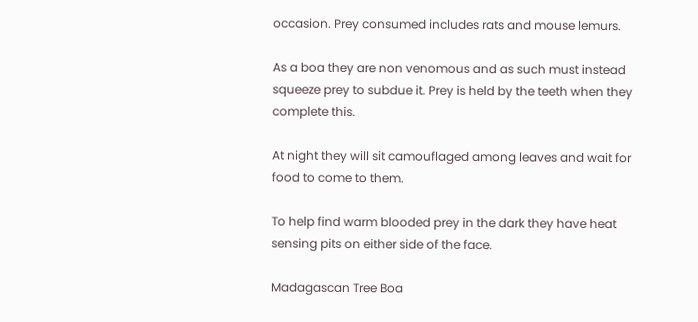occasion. Prey consumed includes rats and mouse lemurs.

As a boa they are non venomous and as such must instead squeeze prey to subdue it. Prey is held by the teeth when they complete this.

At night they will sit camouflaged among leaves and wait for food to come to them.

To help find warm blooded prey in the dark they have heat sensing pits on either side of the face.

Madagascan Tree Boa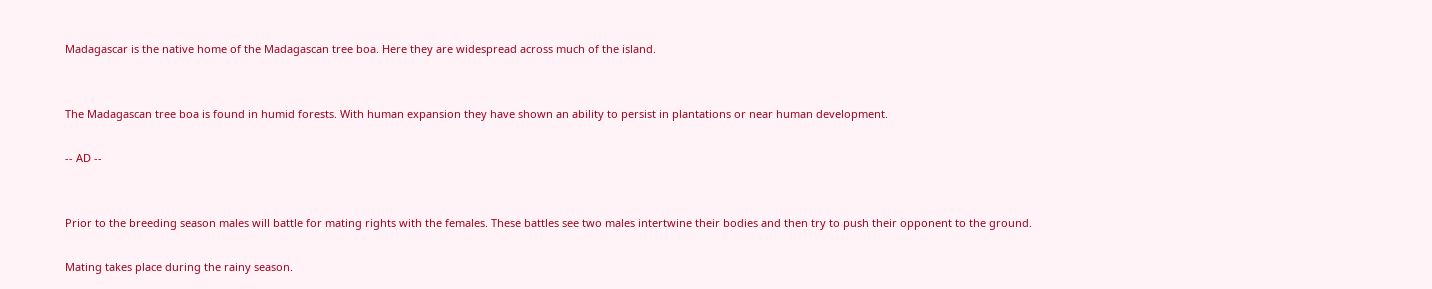Madagascar is the native home of the Madagascan tree boa. Here they are widespread across much of the island.


The Madagascan tree boa is found in humid forests. With human expansion they have shown an ability to persist in plantations or near human development.

-- AD --


Prior to the breeding season males will battle for mating rights with the females. These battles see two males intertwine their bodies and then try to push their opponent to the ground.

Mating takes place during the rainy season.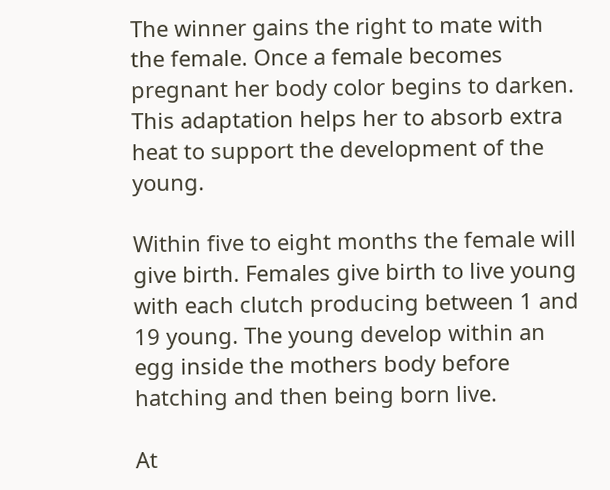The winner gains the right to mate with the female. Once a female becomes pregnant her body color begins to darken. This adaptation helps her to absorb extra heat to support the development of the young.

Within five to eight months the female will give birth. Females give birth to live young with each clutch producing between 1 and 19 young. The young develop within an egg inside the mothers body before hatching and then being born live.

At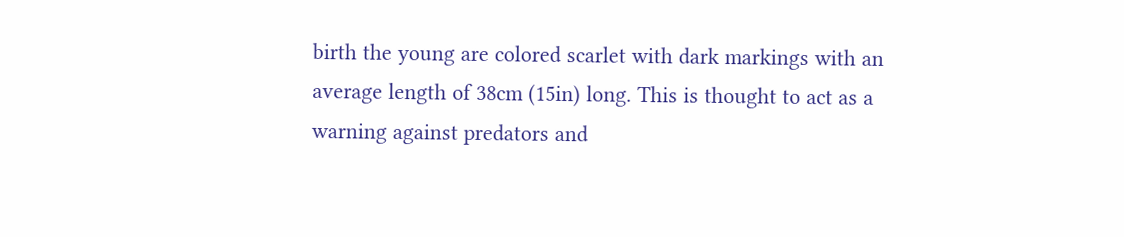birth the young are colored scarlet with dark markings with an average length of 38cm (15in) long. This is thought to act as a warning against predators and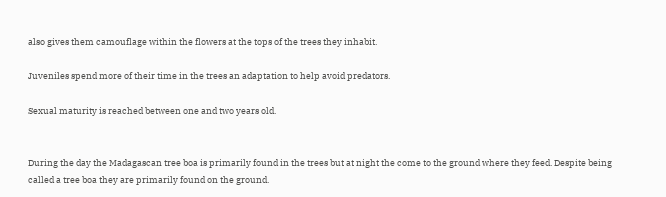also gives them camouflage within the flowers at the tops of the trees they inhabit.

Juveniles spend more of their time in the trees an adaptation to help avoid predators.

Sexual maturity is reached between one and two years old.


During the day the Madagascan tree boa is primarily found in the trees but at night the come to the ground where they feed. Despite being called a tree boa they are primarily found on the ground.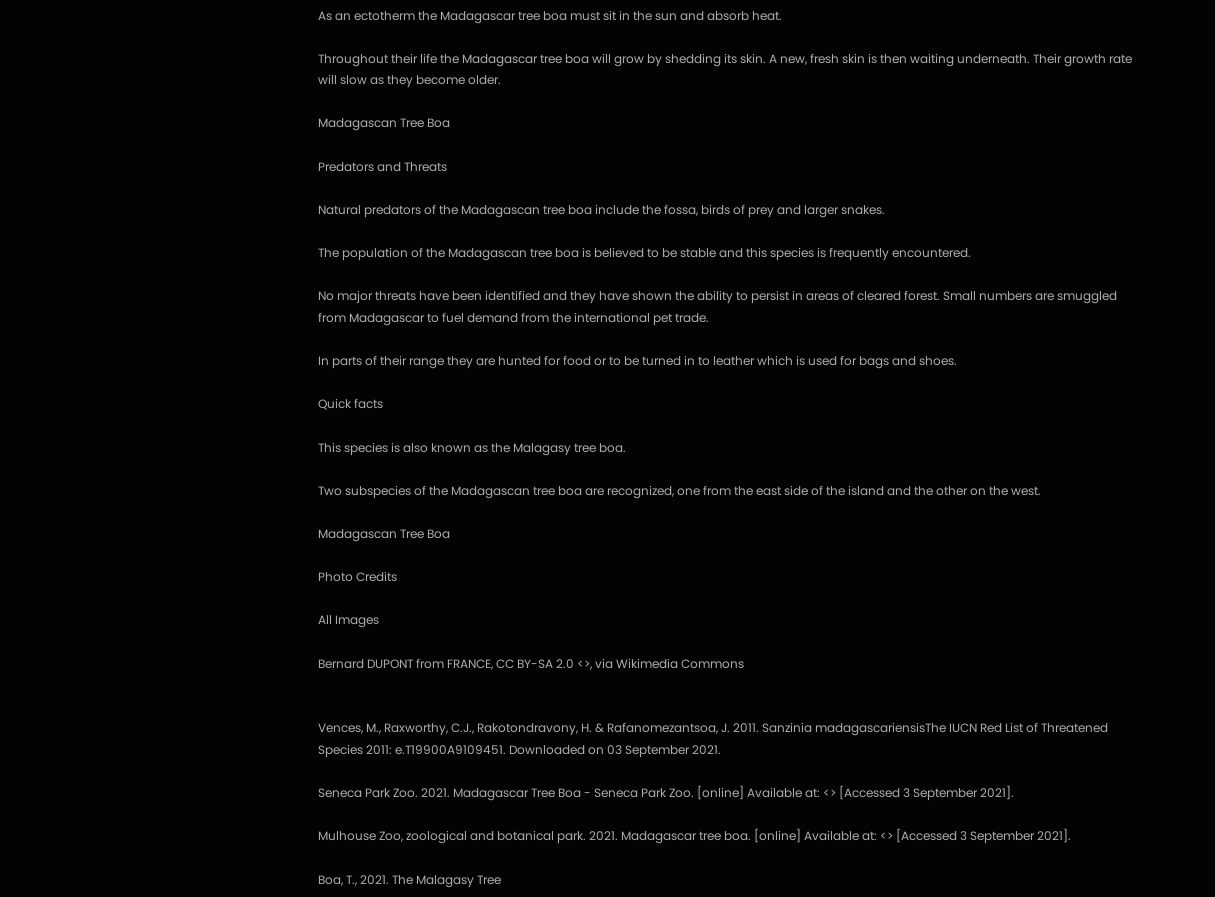As an ectotherm the Madagascar tree boa must sit in the sun and absorb heat.

Throughout their life the Madagascar tree boa will grow by shedding its skin. A new, fresh skin is then waiting underneath. Their growth rate will slow as they become older.

Madagascan Tree Boa

Predators and Threats

Natural predators of the Madagascan tree boa include the fossa, birds of prey and larger snakes.

The population of the Madagascan tree boa is believed to be stable and this species is frequently encountered.

No major threats have been identified and they have shown the ability to persist in areas of cleared forest. Small numbers are smuggled from Madagascar to fuel demand from the international pet trade.

In parts of their range they are hunted for food or to be turned in to leather which is used for bags and shoes.

Quick facts

This species is also known as the Malagasy tree boa.

Two subspecies of the Madagascan tree boa are recognized, one from the east side of the island and the other on the west.

Madagascan Tree Boa

Photo Credits

All Images

Bernard DUPONT from FRANCE, CC BY-SA 2.0 <>, via Wikimedia Commons


Vences, M., Raxworthy, C.J., Rakotondravony, H. & Rafanomezantsoa, J. 2011. Sanzinia madagascariensisThe IUCN Red List of Threatened Species 2011: e.T19900A9109451. Downloaded on 03 September 2021.

Seneca Park Zoo. 2021. Madagascar Tree Boa - Seneca Park Zoo. [online] Available at: <> [Accessed 3 September 2021].

Mulhouse Zoo, zoological and botanical park. 2021. Madagascar tree boa. [online] Available at: <> [Accessed 3 September 2021].

Boa, T., 2021. The Malagasy Tree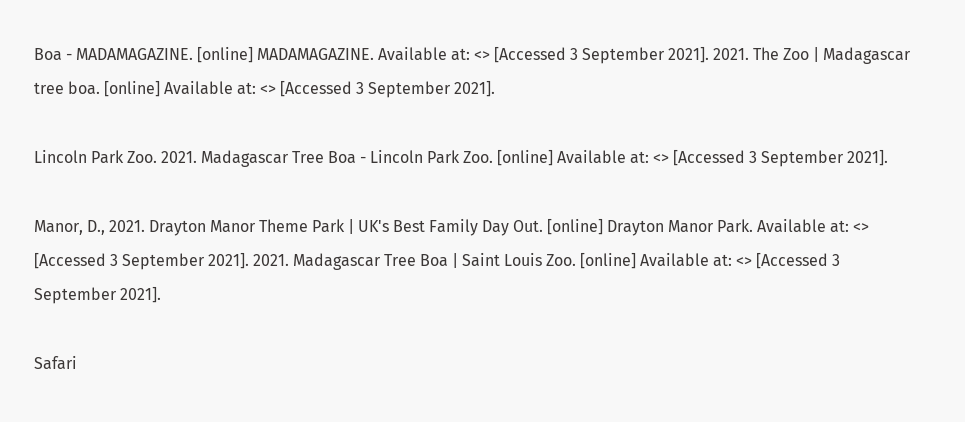Boa - MADAMAGAZINE. [online] MADAMAGAZINE. Available at: <> [Accessed 3 September 2021]. 2021. The Zoo | Madagascar tree boa. [online] Available at: <> [Accessed 3 September 2021].

Lincoln Park Zoo. 2021. Madagascar Tree Boa - Lincoln Park Zoo. [online] Available at: <> [Accessed 3 September 2021].

Manor, D., 2021. Drayton Manor Theme Park | UK's Best Family Day Out. [online] Drayton Manor Park. Available at: <> [Accessed 3 September 2021]. 2021. Madagascar Tree Boa | Saint Louis Zoo. [online] Available at: <> [Accessed 3 September 2021].

Safari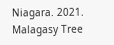Niagara. 2021. Malagasy Tree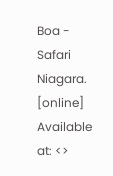Boa - Safari Niagara. [online] Available at: <>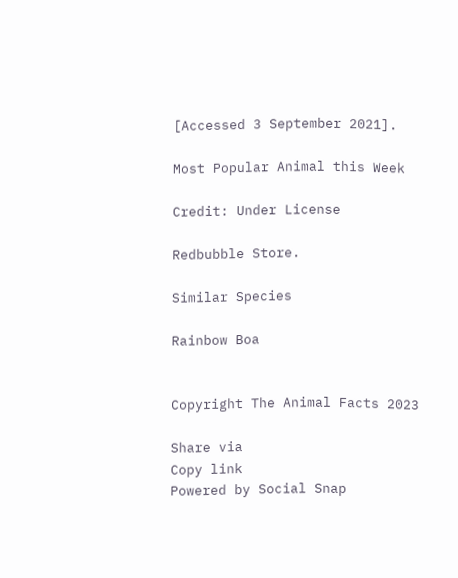[Accessed 3 September 2021].

Most Popular Animal this Week

Credit: Under License

Redbubble Store.

Similar Species

Rainbow Boa


Copyright The Animal Facts 2023

Share via
Copy link
Powered by Social Snap